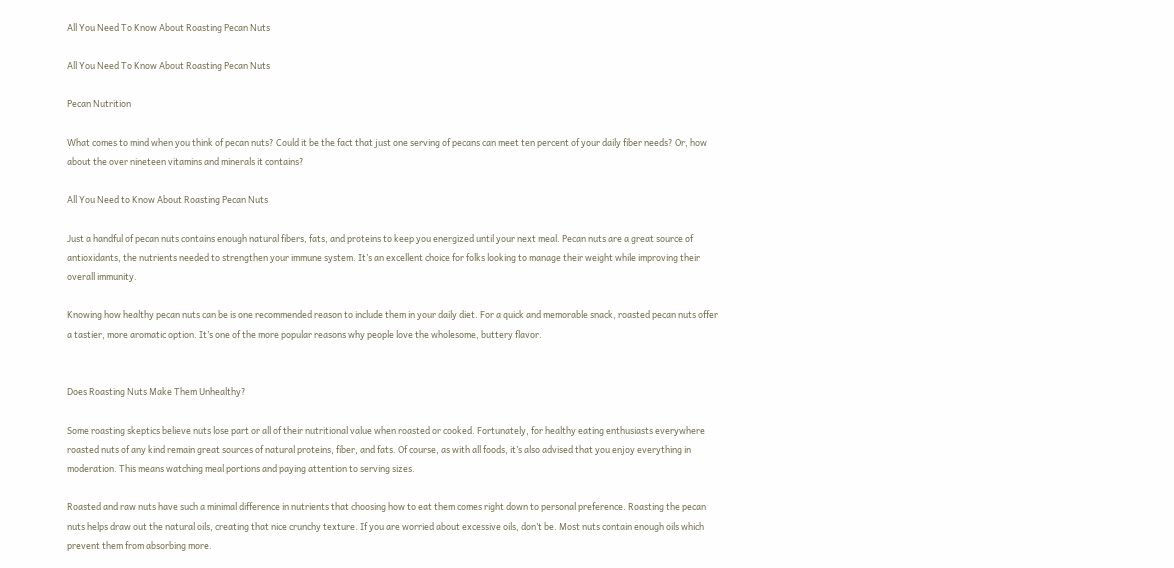All You Need To Know About Roasting Pecan Nuts

All You Need To Know About Roasting Pecan Nuts

Pecan Nutrition

What comes to mind when you think of pecan nuts? Could it be the fact that just one serving of pecans can meet ten percent of your daily fiber needs? Or, how about the over nineteen vitamins and minerals it contains?

All You Need to Know About Roasting Pecan Nuts

Just a handful of pecan nuts contains enough natural fibers, fats, and proteins to keep you energized until your next meal. Pecan nuts are a great source of antioxidants, the nutrients needed to strengthen your immune system. It’s an excellent choice for folks looking to manage their weight while improving their overall immunity.

Knowing how healthy pecan nuts can be is one recommended reason to include them in your daily diet. For a quick and memorable snack, roasted pecan nuts offer a tastier, more aromatic option. It’s one of the more popular reasons why people love the wholesome, buttery flavor.


Does Roasting Nuts Make Them Unhealthy?

Some roasting skeptics believe nuts lose part or all of their nutritional value when roasted or cooked. Fortunately, for healthy eating enthusiasts everywhere roasted nuts of any kind remain great sources of natural proteins, fiber, and fats. Of course, as with all foods, it’s also advised that you enjoy everything in moderation. This means watching meal portions and paying attention to serving sizes.

Roasted and raw nuts have such a minimal difference in nutrients that choosing how to eat them comes right down to personal preference. Roasting the pecan nuts helps draw out the natural oils, creating that nice crunchy texture. If you are worried about excessive oils, don’t be. Most nuts contain enough oils which prevent them from absorbing more.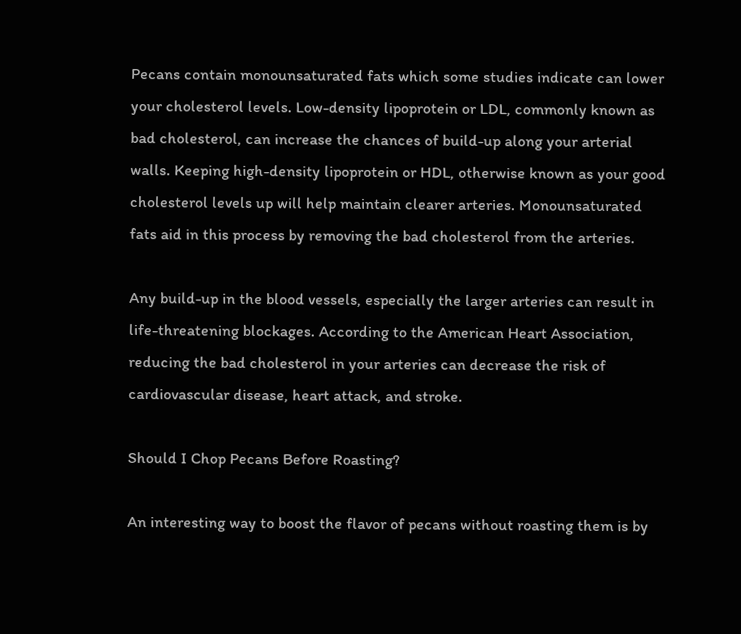Pecans contain monounsaturated fats which some studies indicate can lower your cholesterol levels. Low-density lipoprotein or LDL, commonly known as bad cholesterol, can increase the chances of build-up along your arterial walls. Keeping high-density lipoprotein or HDL, otherwise known as your good cholesterol levels up will help maintain clearer arteries. Monounsaturated fats aid in this process by removing the bad cholesterol from the arteries.

Any build-up in the blood vessels, especially the larger arteries can result in life-threatening blockages. According to the American Heart Association, reducing the bad cholesterol in your arteries can decrease the risk of cardiovascular disease, heart attack, and stroke.

Should I Chop Pecans Before Roasting?

An interesting way to boost the flavor of pecans without roasting them is by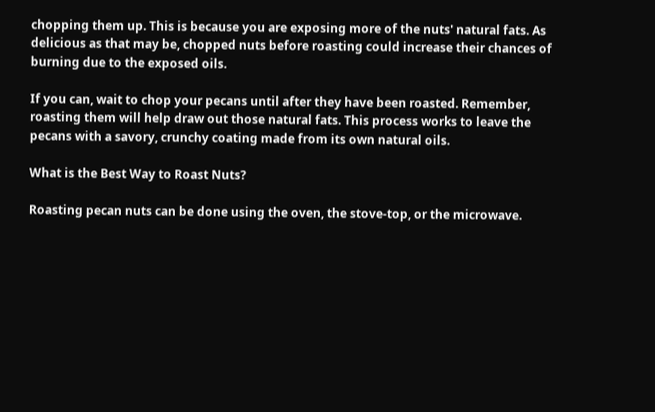chopping them up. This is because you are exposing more of the nuts' natural fats. As delicious as that may be, chopped nuts before roasting could increase their chances of burning due to the exposed oils.

If you can, wait to chop your pecans until after they have been roasted. Remember, roasting them will help draw out those natural fats. This process works to leave the pecans with a savory, crunchy coating made from its own natural oils.

What is the Best Way to Roast Nuts?

Roasting pecan nuts can be done using the oven, the stove-top, or the microwave.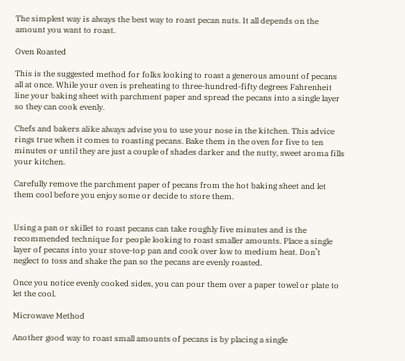The simplest way is always the best way to roast pecan nuts. It all depends on the amount you want to roast.

Oven Roasted

This is the suggested method for folks looking to roast a generous amount of pecans all at once. While your oven is preheating to three-hundred-fifty degrees Fahrenheit line your baking sheet with parchment paper and spread the pecans into a single layer so they can cook evenly.

Chefs and bakers alike always advise you to use your nose in the kitchen. This advice rings true when it comes to roasting pecans. Bake them in the oven for five to ten minutes or until they are just a couple of shades darker and the nutty, sweet aroma fills your kitchen.

Carefully remove the parchment paper of pecans from the hot baking sheet and let them cool before you enjoy some or decide to store them.


Using a pan or skillet to roast pecans can take roughly five minutes and is the recommended technique for people looking to roast smaller amounts. Place a single layer of pecans into your stove-top pan and cook over low to medium heat. Don’t neglect to toss and shake the pan so the pecans are evenly roasted.

Once you notice evenly cooked sides, you can pour them over a paper towel or plate to let the cool.

Microwave Method

Another good way to roast small amounts of pecans is by placing a single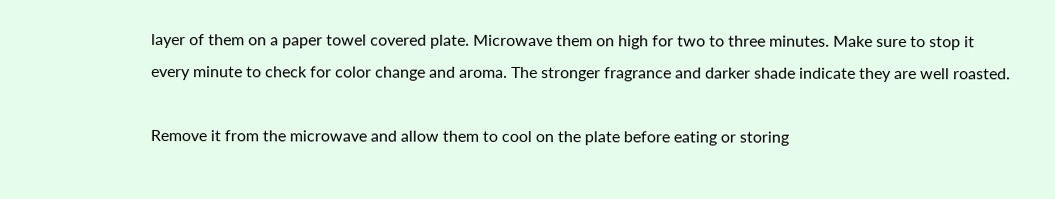layer of them on a paper towel covered plate. Microwave them on high for two to three minutes. Make sure to stop it every minute to check for color change and aroma. The stronger fragrance and darker shade indicate they are well roasted.

Remove it from the microwave and allow them to cool on the plate before eating or storing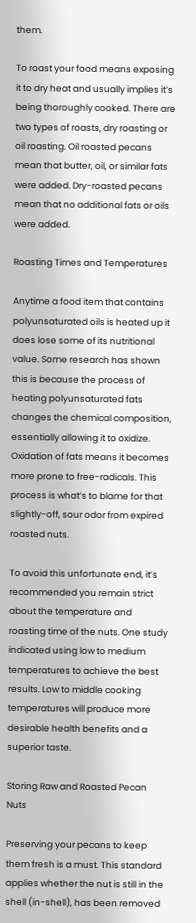them.

To roast your food means exposing it to dry heat and usually implies it’s being thoroughly cooked. There are two types of roasts, dry roasting or oil roasting. Oil roasted pecans mean that butter, oil, or similar fats were added. Dry-roasted pecans mean that no additional fats or oils were added.

Roasting Times and Temperatures

Anytime a food item that contains polyunsaturated oils is heated up it does lose some of its nutritional value. Some research has shown this is because the process of heating polyunsaturated fats changes the chemical composition, essentially allowing it to oxidize. Oxidation of fats means it becomes more prone to free-radicals. This process is what’s to blame for that slightly-off, sour odor from expired roasted nuts.

To avoid this unfortunate end, it’s recommended you remain strict about the temperature and roasting time of the nuts. One study indicated using low to medium temperatures to achieve the best results. Low to middle cooking temperatures will produce more desirable health benefits and a superior taste.

Storing Raw and Roasted Pecan Nuts

Preserving your pecans to keep them fresh is a must. This standard applies whether the nut is still in the shell (in-shell), has been removed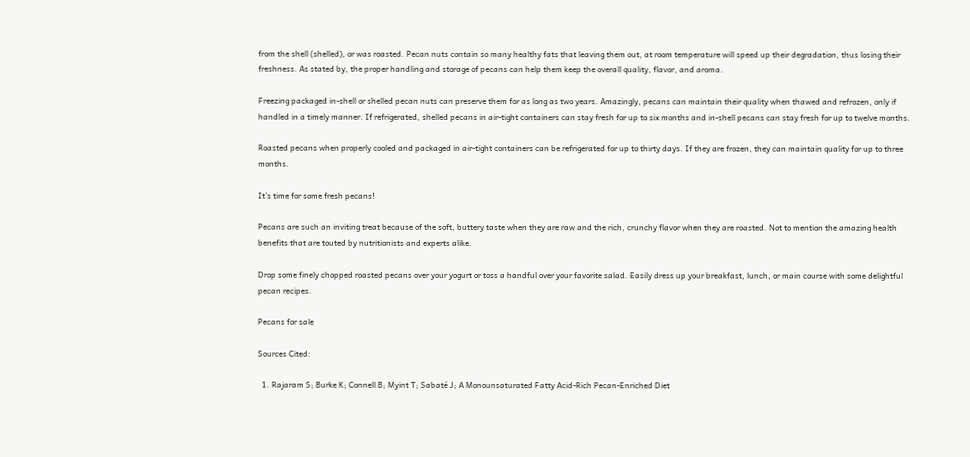from the shell (shelled), or was roasted. Pecan nuts contain so many healthy fats that leaving them out, at room temperature will speed up their degradation, thus losing their freshness. As stated by, the proper handling and storage of pecans can help them keep the overall quality, flavor, and aroma.

Freezing packaged in-shell or shelled pecan nuts can preserve them for as long as two years. Amazingly, pecans can maintain their quality when thawed and refrozen, only if handled in a timely manner. If refrigerated, shelled pecans in air-tight containers can stay fresh for up to six months and in-shell pecans can stay fresh for up to twelve months.

Roasted pecans when properly cooled and packaged in air-tight containers can be refrigerated for up to thirty days. If they are frozen, they can maintain quality for up to three months.

It’s time for some fresh pecans!

Pecans are such an inviting treat because of the soft, buttery taste when they are raw and the rich, crunchy flavor when they are roasted. Not to mention the amazing health benefits that are touted by nutritionists and experts alike.

Drop some finely chopped roasted pecans over your yogurt or toss a handful over your favorite salad. Easily dress up your breakfast, lunch, or main course with some delightful pecan recipes.

Pecans for sale

Sources Cited:

  1. Rajaram S; Burke K; Connell B; Myint T; Sabaté J; A Monounsaturated Fatty Acid-Rich Pecan-Enriched Diet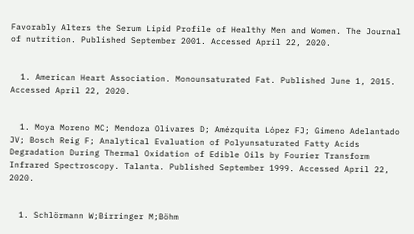Favorably Alters the Serum Lipid Profile of Healthy Men and Women. The Journal of nutrition. Published September 2001. Accessed April 22, 2020.


  1. American Heart Association. Monounsaturated Fat. Published June 1, 2015. Accessed April 22, 2020.


  1. Moya Moreno MC; Mendoza Olivares D; Amézquita López FJ; Gimeno Adelantado JV; Bosch Reig F; Analytical Evaluation of Polyunsaturated Fatty Acids Degradation During Thermal Oxidation of Edible Oils by Fourier Transform Infrared Spectroscopy. Talanta. Published September 1999. Accessed April 22, 2020.


  1. Schlörmann W;Birringer M;Böhm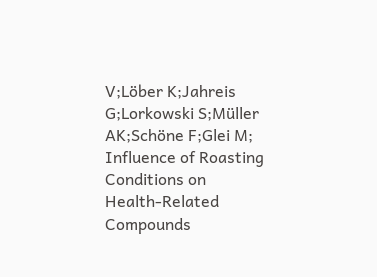V;Löber K;Jahreis G;Lorkowski S;Müller AK;Schöne F;Glei M; Influence of Roasting Conditions on Health-Related Compounds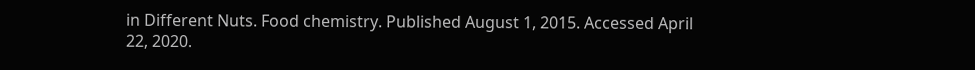in Different Nuts. Food chemistry. Published August 1, 2015. Accessed April 22, 2020.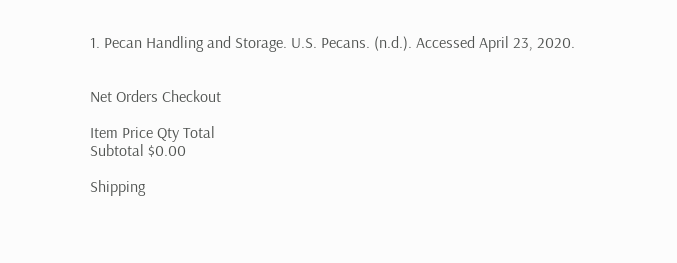1. Pecan Handling and Storage. U.S. Pecans. (n.d.). Accessed April 23, 2020.


Net Orders Checkout

Item Price Qty Total
Subtotal $0.00

Shipping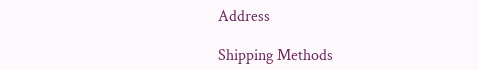Address

Shipping Methods